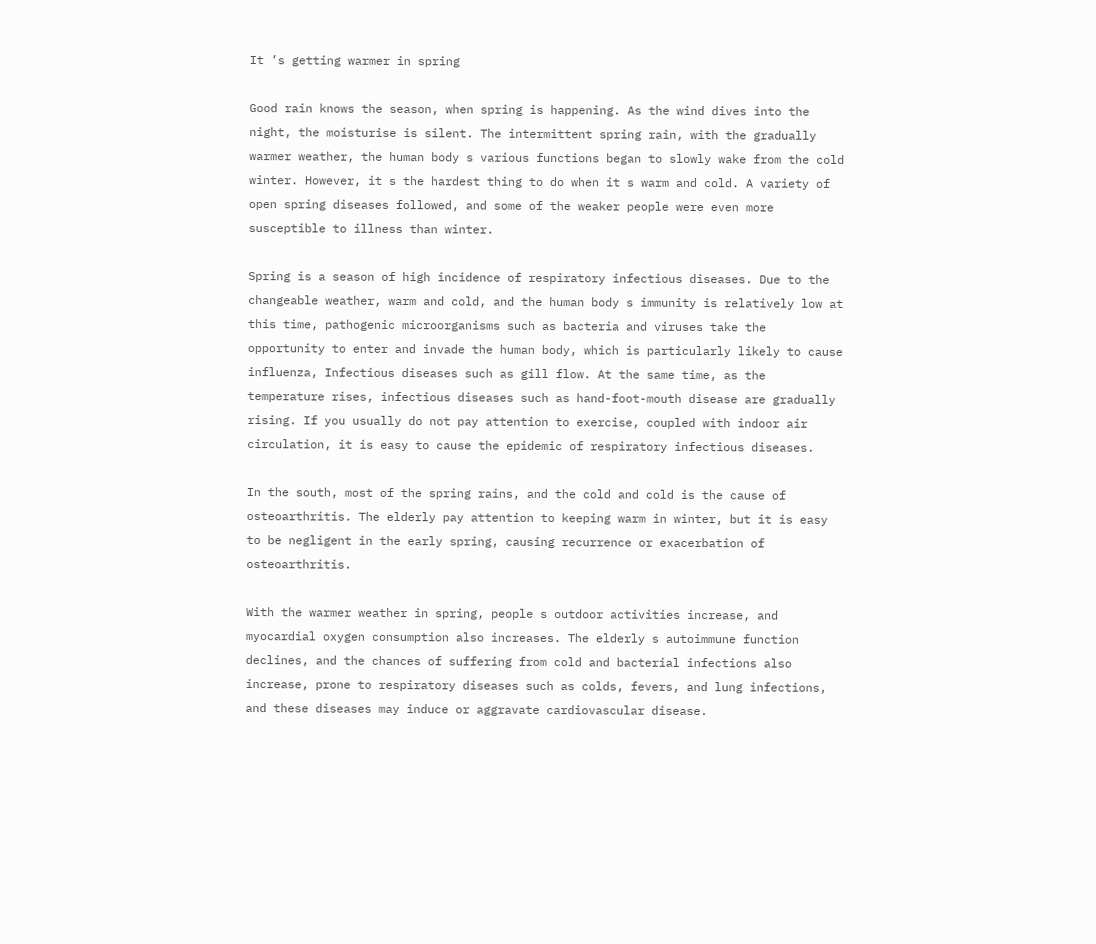It ’s getting warmer in spring

Good rain knows the season, when spring is happening. As the wind dives into the night, the moisturise is silent. The intermittent spring rain, with the gradually warmer weather, the human body s various functions began to slowly wake from the cold winter. However, it s the hardest thing to do when it s warm and cold. A variety of open spring diseases followed, and some of the weaker people were even more susceptible to illness than winter.

Spring is a season of high incidence of respiratory infectious diseases. Due to the changeable weather, warm and cold, and the human body s immunity is relatively low at this time, pathogenic microorganisms such as bacteria and viruses take the opportunity to enter and invade the human body, which is particularly likely to cause influenza, Infectious diseases such as gill flow. At the same time, as the temperature rises, infectious diseases such as hand-foot-mouth disease are gradually rising. If you usually do not pay attention to exercise, coupled with indoor air circulation, it is easy to cause the epidemic of respiratory infectious diseases.

In the south, most of the spring rains, and the cold and cold is the cause of osteoarthritis. The elderly pay attention to keeping warm in winter, but it is easy to be negligent in the early spring, causing recurrence or exacerbation of osteoarthritis.

With the warmer weather in spring, people s outdoor activities increase, and myocardial oxygen consumption also increases. The elderly s autoimmune function declines, and the chances of suffering from cold and bacterial infections also increase, prone to respiratory diseases such as colds, fevers, and lung infections, and these diseases may induce or aggravate cardiovascular disease.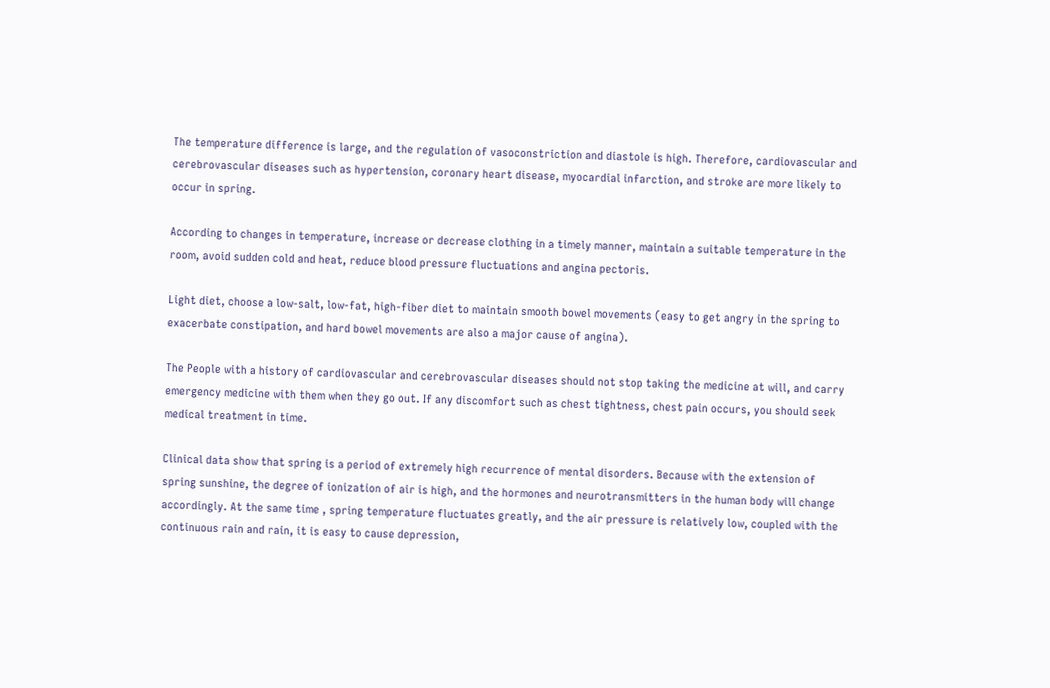The temperature difference is large, and the regulation of vasoconstriction and diastole is high. Therefore, cardiovascular and cerebrovascular diseases such as hypertension, coronary heart disease, myocardial infarction, and stroke are more likely to occur in spring.

According to changes in temperature, increase or decrease clothing in a timely manner, maintain a suitable temperature in the room, avoid sudden cold and heat, reduce blood pressure fluctuations and angina pectoris.

Light diet, choose a low-salt, low-fat, high-fiber diet to maintain smooth bowel movements (easy to get angry in the spring to exacerbate constipation, and hard bowel movements are also a major cause of angina).

The People with a history of cardiovascular and cerebrovascular diseases should not stop taking the medicine at will, and carry emergency medicine with them when they go out. If any discomfort such as chest tightness, chest pain occurs, you should seek medical treatment in time.

Clinical data show that spring is a period of extremely high recurrence of mental disorders. Because with the extension of spring sunshine, the degree of ionization of air is high, and the hormones and neurotransmitters in the human body will change accordingly. At the same time , spring temperature fluctuates greatly, and the air pressure is relatively low, coupled with the continuous rain and rain, it is easy to cause depression,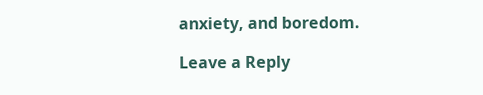anxiety, and boredom.

Leave a Reply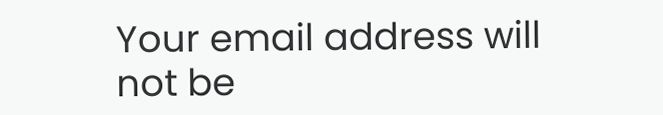Your email address will not be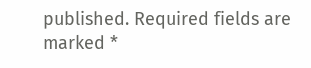published. Required fields are marked *